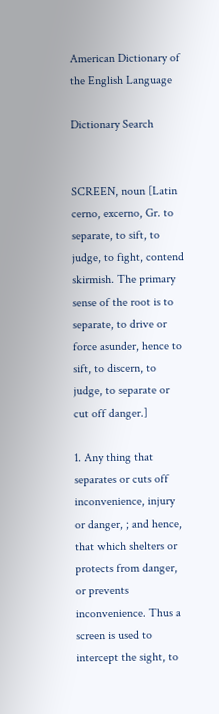American Dictionary of the English Language

Dictionary Search


SCREEN, noun [Latin cerno, excerno, Gr. to separate, to sift, to judge, to fight, contend skirmish. The primary sense of the root is to separate, to drive or force asunder, hence to sift, to discern, to judge, to separate or cut off danger.]

1. Any thing that separates or cuts off inconvenience, injury or danger, ; and hence, that which shelters or protects from danger, or prevents inconvenience. Thus a screen is used to intercept the sight, to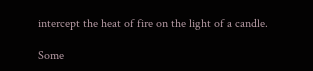intercept the heat of fire on the light of a candle.

Some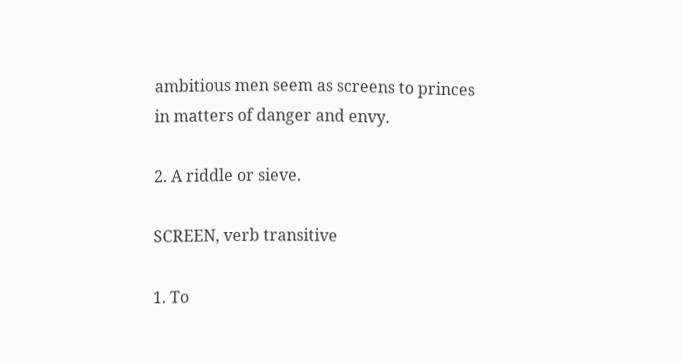ambitious men seem as screens to princes in matters of danger and envy.

2. A riddle or sieve.

SCREEN, verb transitive

1. To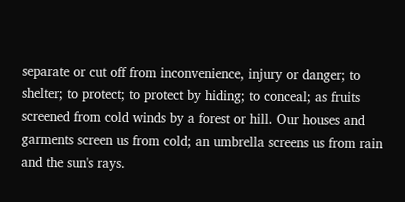separate or cut off from inconvenience, injury or danger; to shelter; to protect; to protect by hiding; to conceal; as fruits screened from cold winds by a forest or hill. Our houses and garments screen us from cold; an umbrella screens us from rain and the sun's rays.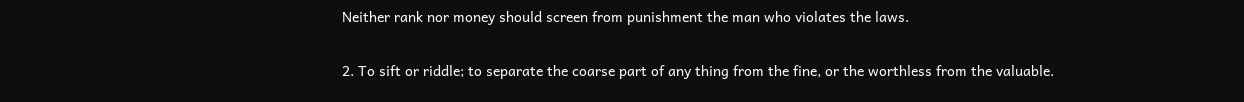Neither rank nor money should screen from punishment the man who violates the laws.

2. To sift or riddle; to separate the coarse part of any thing from the fine, or the worthless from the valuable.